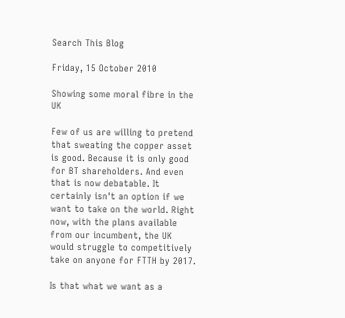Search This Blog

Friday, 15 October 2010

Showing some moral fibre in the UK

Few of us are willing to pretend that sweating the copper asset is good. Because it is only good for BT shareholders. And even that is now debatable. It certainly isn't an option if we want to take on the world. Right now, with the plans available from our incumbent, the UK would struggle to competitively take on anyone for FTTH by 2017.

Is that what we want as a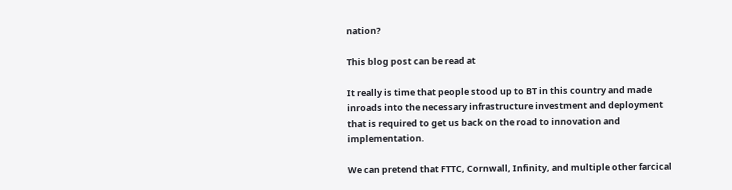nation?

This blog post can be read at

It really is time that people stood up to BT in this country and made inroads into the necessary infrastructure investment and deployment that is required to get us back on the road to innovation and implementation.

We can pretend that FTTC, Cornwall, Infinity, and multiple other farcical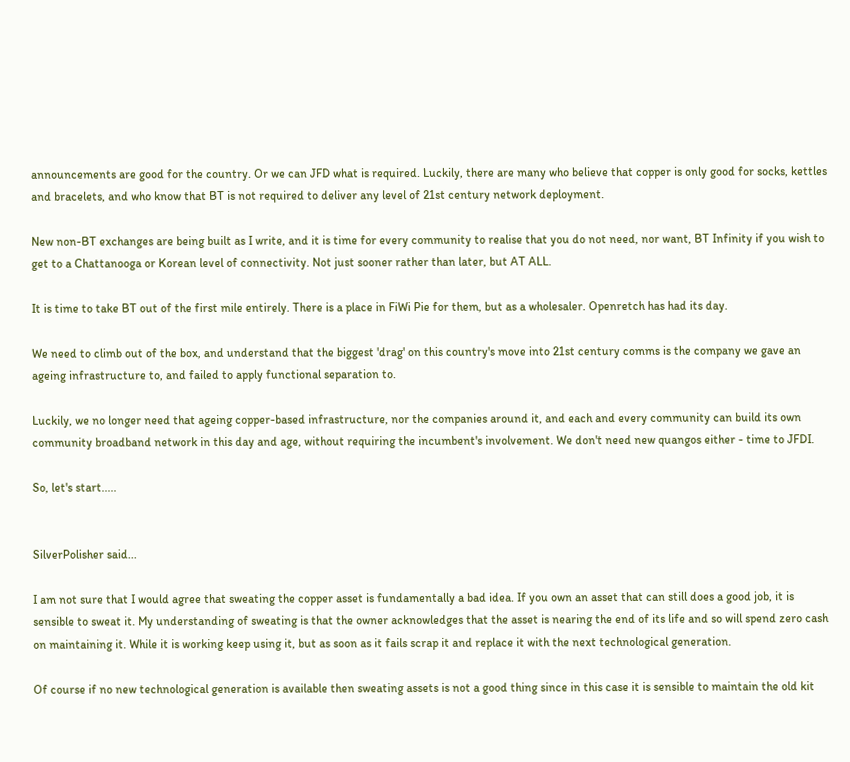announcements are good for the country. Or we can JFD what is required. Luckily, there are many who believe that copper is only good for socks, kettles and bracelets, and who know that BT is not required to deliver any level of 21st century network deployment.

New non-BT exchanges are being built as I write, and it is time for every community to realise that you do not need, nor want, BT Infinity if you wish to get to a Chattanooga or Korean level of connectivity. Not just sooner rather than later, but AT ALL.

It is time to take BT out of the first mile entirely. There is a place in FiWi Pie for them, but as a wholesaler. Openretch has had its day.

We need to climb out of the box, and understand that the biggest 'drag' on this country's move into 21st century comms is the company we gave an ageing infrastructure to, and failed to apply functional separation to.

Luckily, we no longer need that ageing copper-based infrastructure, nor the companies around it, and each and every community can build its own community broadband network in this day and age, without requiring the incumbent's involvement. We don't need new quangos either - time to JFDI.

So, let's start.....


SilverPolisher said...

I am not sure that I would agree that sweating the copper asset is fundamentally a bad idea. If you own an asset that can still does a good job, it is sensible to sweat it. My understanding of sweating is that the owner acknowledges that the asset is nearing the end of its life and so will spend zero cash on maintaining it. While it is working keep using it, but as soon as it fails scrap it and replace it with the next technological generation.

Of course if no new technological generation is available then sweating assets is not a good thing since in this case it is sensible to maintain the old kit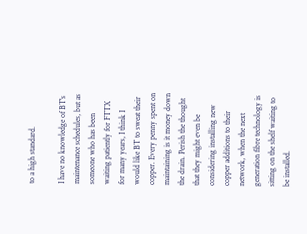to a high standard.

I have no knowledge of BT's maintenance schedules, but as someone who has been waiting patiently for FTTX for many years, I think I would like BT to sweat their copper. Every penny spent on maintaining is it money down the drain. Perish the thought that they might even be considering installing new copper additions to their network, when the next generation fibre technology is sitting on the shelf waiting to be installed.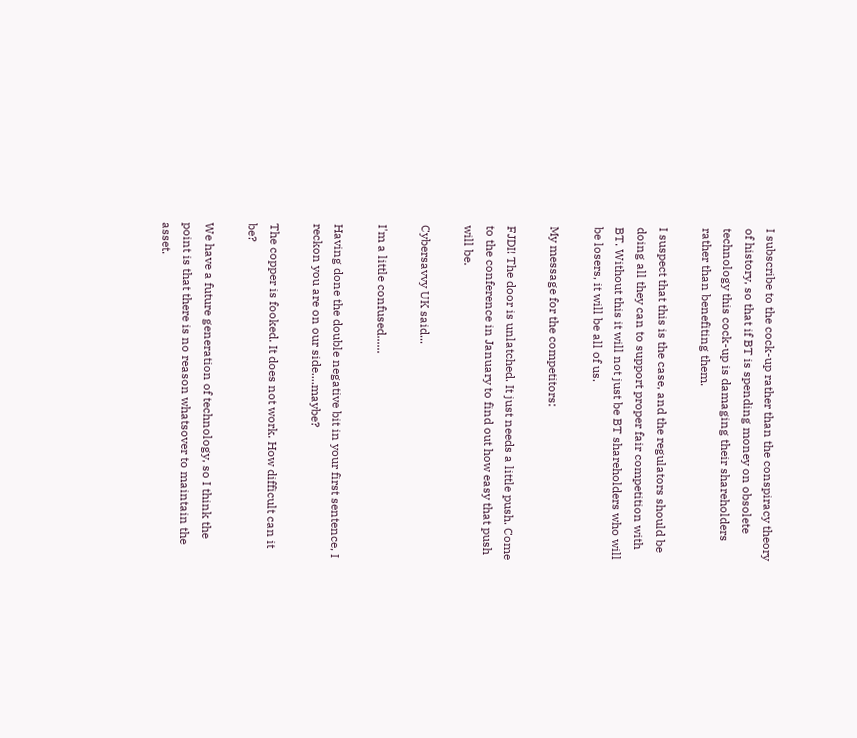I subscribe to the cock-up rather than the conspiracy theory of history, so that if BT is spending money on obsolete technology this cock-up is damaging their shareholders rather than benefiting them.

I suspect that this is the case, and the regulators should be doing all they can to support proper fair competition with BT. Without this it will not just be BT shareholders who will be losers, it will be all of us.

My message for the competitors:

FJDI! The door is unlatched. It just needs a little push. Come to the conference in January to find out how easy that push will be.

Cybersavvy UK said...

I'm a little confused......

Having done the double negative bit in your first sentence, I reckon you are on our side....maybe?

The copper is fooked. It does not work. How difficult can it be?

We have a future generation of technology, so I think the point is that there is no reason whatsover to maintain the asset.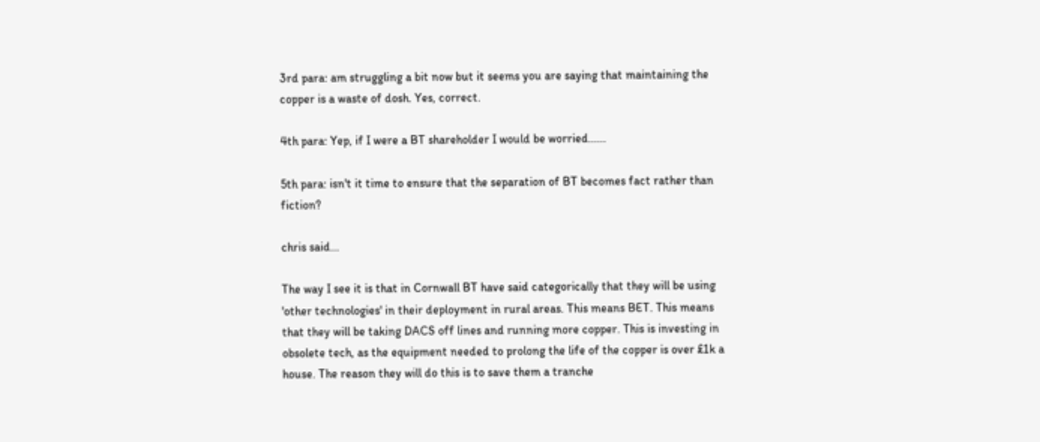3rd para: am struggling a bit now but it seems you are saying that maintaining the copper is a waste of dosh. Yes, correct.

4th para: Yep, if I were a BT shareholder I would be worried......

5th para: isn't it time to ensure that the separation of BT becomes fact rather than fiction?

chris said...

The way I see it is that in Cornwall BT have said categorically that they will be using 'other technologies' in their deployment in rural areas. This means BET. This means that they will be taking DACS off lines and running more copper. This is investing in obsolete tech, as the equipment needed to prolong the life of the copper is over £1k a house. The reason they will do this is to save them a tranche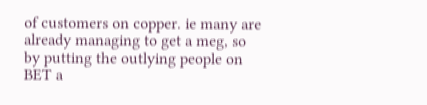of customers on copper. ie many are already managing to get a meg, so by putting the outlying people on BET a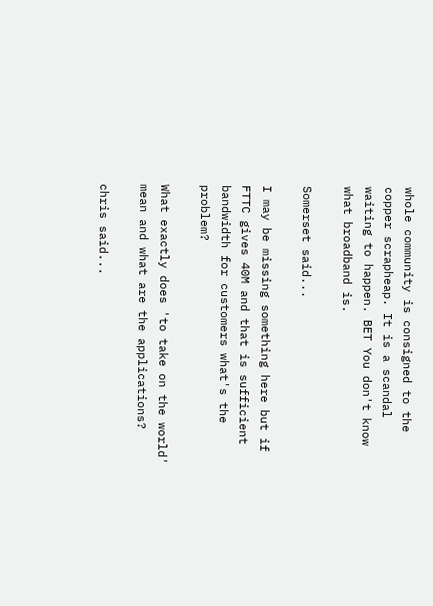whole community is consigned to the copper scrapheap. It is a scandal waiting to happen. BET You don't know what broadband is.

Somerset said...

I may be missing something here but if FTTC gives 40M and that is sufficient bandwidth for customers what's the problem?

What exactly does 'to take on the world' mean and what are the applications?

chris said...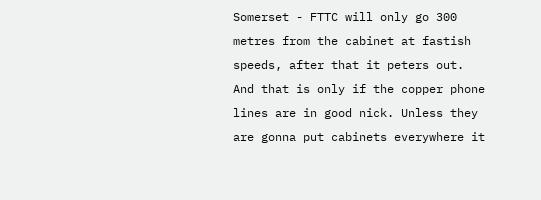Somerset - FTTC will only go 300 metres from the cabinet at fastish speeds, after that it peters out. And that is only if the copper phone lines are in good nick. Unless they are gonna put cabinets everywhere it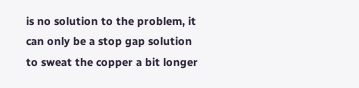is no solution to the problem, it can only be a stop gap solution to sweat the copper a bit longer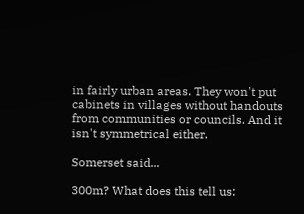in fairly urban areas. They won't put cabinets in villages without handouts from communities or councils. And it isn't symmetrical either.

Somerset said...

300m? What does this tell us: